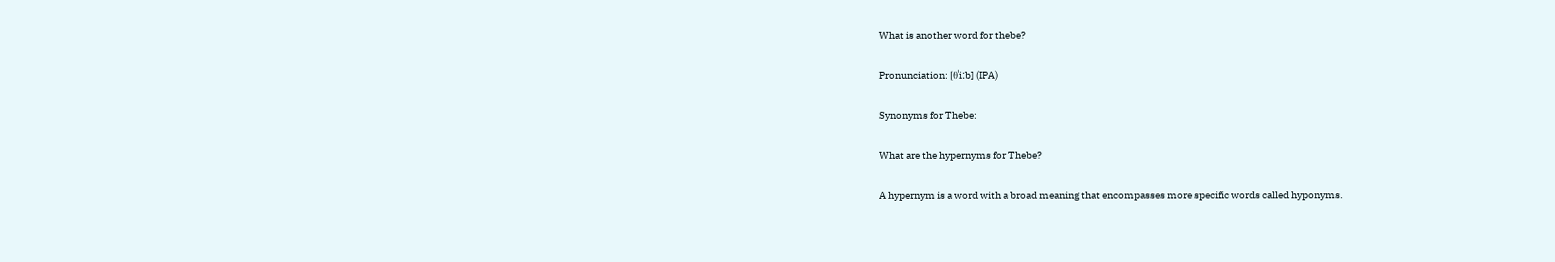What is another word for thebe?

Pronunciation: [θˈiːb] (IPA)

Synonyms for Thebe:

What are the hypernyms for Thebe?

A hypernym is a word with a broad meaning that encompasses more specific words called hyponyms.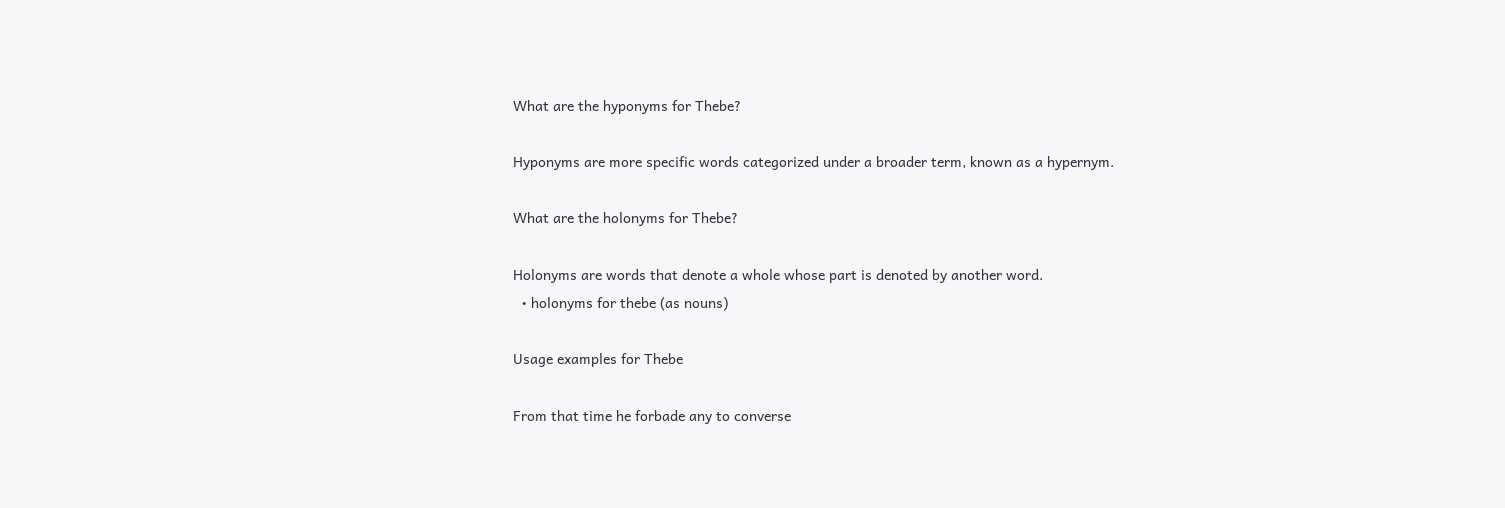What are the hyponyms for Thebe?

Hyponyms are more specific words categorized under a broader term, known as a hypernym.

What are the holonyms for Thebe?

Holonyms are words that denote a whole whose part is denoted by another word.
  • holonyms for thebe (as nouns)

Usage examples for Thebe

From that time he forbade any to converse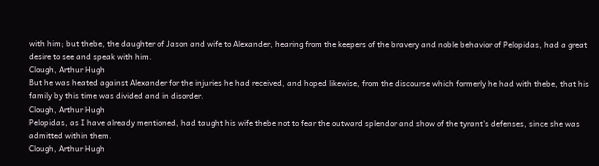with him; but thebe, the daughter of Jason and wife to Alexander, hearing from the keepers of the bravery and noble behavior of Pelopidas, had a great desire to see and speak with him.
Clough, Arthur Hugh
But he was heated against Alexander for the injuries he had received, and hoped likewise, from the discourse which formerly he had with thebe, that his family by this time was divided and in disorder.
Clough, Arthur Hugh
Pelopidas, as I have already mentioned, had taught his wife thebe not to fear the outward splendor and show of the tyrant's defenses, since she was admitted within them.
Clough, Arthur Hugh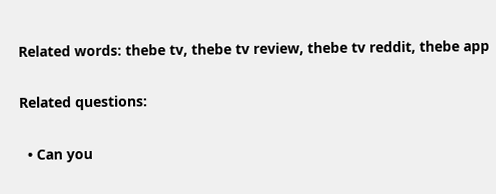Related words: thebe tv, thebe tv review, thebe tv reddit, thebe app

Related questions:

  • Can you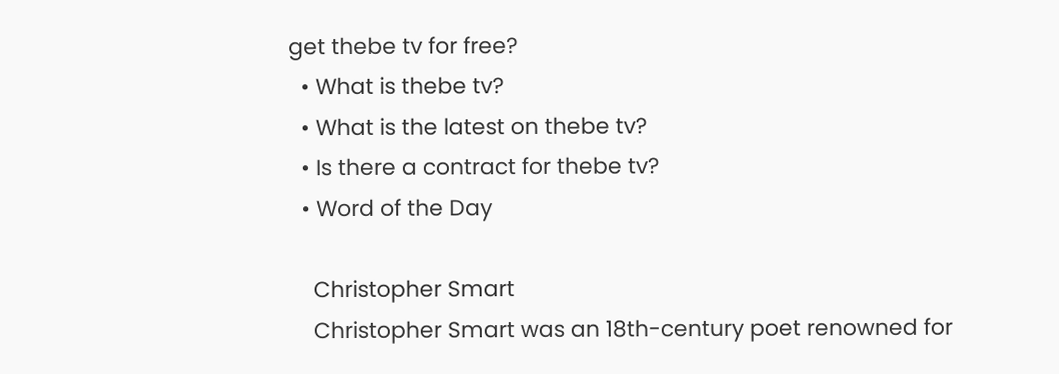get thebe tv for free?
  • What is thebe tv?
  • What is the latest on thebe tv?
  • Is there a contract for thebe tv?
  • Word of the Day

    Christopher Smart
    Christopher Smart was an 18th-century poet renowned for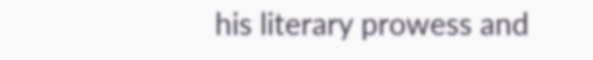his literary prowess and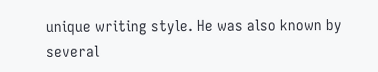unique writing style. He was also known by several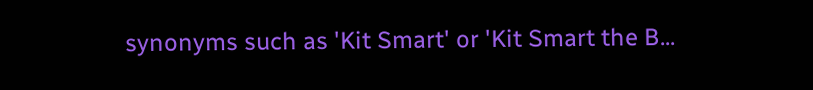synonyms such as 'Kit Smart' or 'Kit Smart the B...